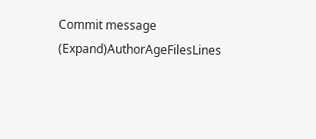Commit message (Expand)AuthorAgeFilesLines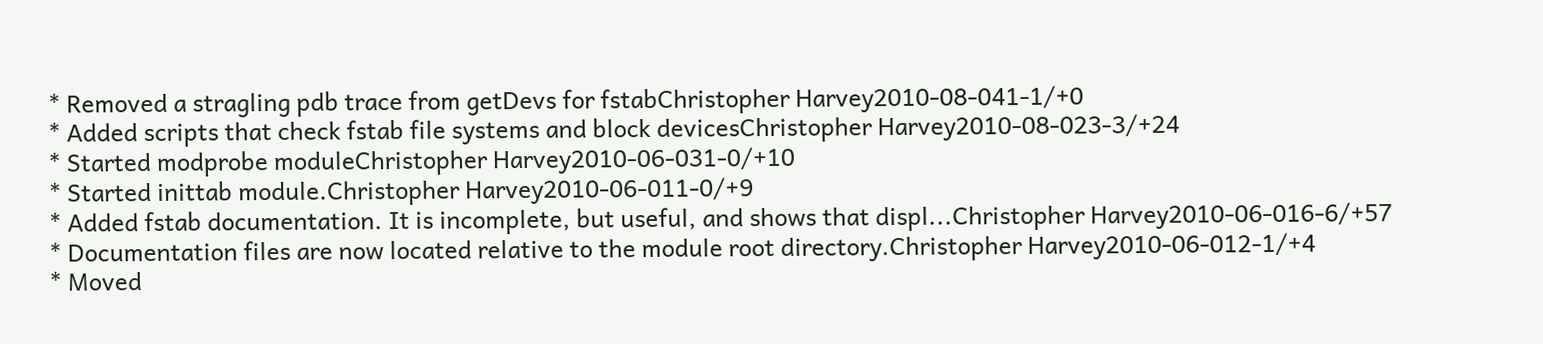* Removed a stragling pdb trace from getDevs for fstabChristopher Harvey2010-08-041-1/+0
* Added scripts that check fstab file systems and block devicesChristopher Harvey2010-08-023-3/+24
* Started modprobe moduleChristopher Harvey2010-06-031-0/+10
* Started inittab module.Christopher Harvey2010-06-011-0/+9
* Added fstab documentation. It is incomplete, but useful, and shows that displ...Christopher Harvey2010-06-016-6/+57
* Documentation files are now located relative to the module root directory.Christopher Harvey2010-06-012-1/+4
* Moved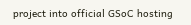project into official GSoC hosting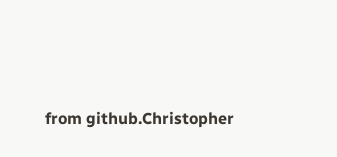from github.Christopher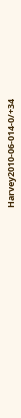Harvey2010-06-014-0/+34